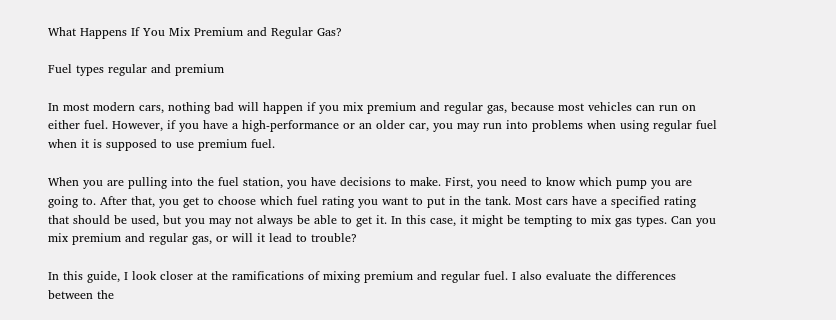What Happens If You Mix Premium and Regular Gas?

Fuel types regular and premium

In most modern cars, nothing bad will happen if you mix premium and regular gas, because most vehicles can run on either fuel. However, if you have a high-performance or an older car, you may run into problems when using regular fuel when it is supposed to use premium fuel.

When you are pulling into the fuel station, you have decisions to make. First, you need to know which pump you are going to. After that, you get to choose which fuel rating you want to put in the tank. Most cars have a specified rating that should be used, but you may not always be able to get it. In this case, it might be tempting to mix gas types. Can you mix premium and regular gas, or will it lead to trouble?

In this guide, I look closer at the ramifications of mixing premium and regular fuel. I also evaluate the differences between the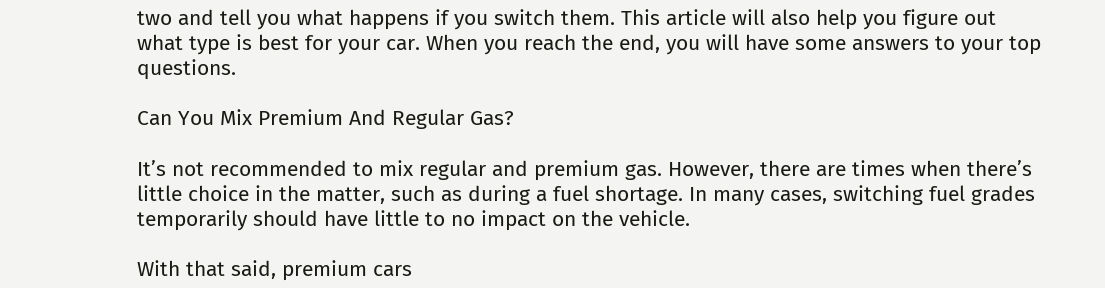two and tell you what happens if you switch them. This article will also help you figure out what type is best for your car. When you reach the end, you will have some answers to your top questions.

Can You Mix Premium And Regular Gas?

It’s not recommended to mix regular and premium gas. However, there are times when there’s little choice in the matter, such as during a fuel shortage. In many cases, switching fuel grades temporarily should have little to no impact on the vehicle.

With that said, premium cars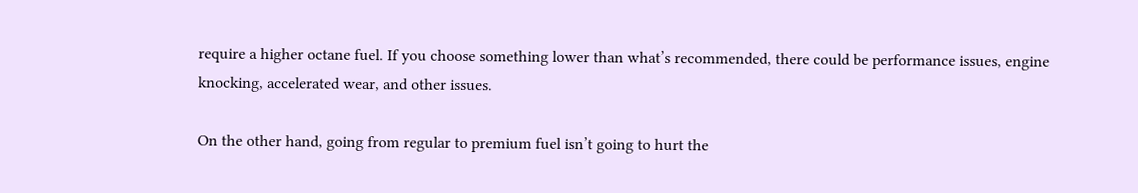require a higher octane fuel. If you choose something lower than what’s recommended, there could be performance issues, engine knocking, accelerated wear, and other issues.

On the other hand, going from regular to premium fuel isn’t going to hurt the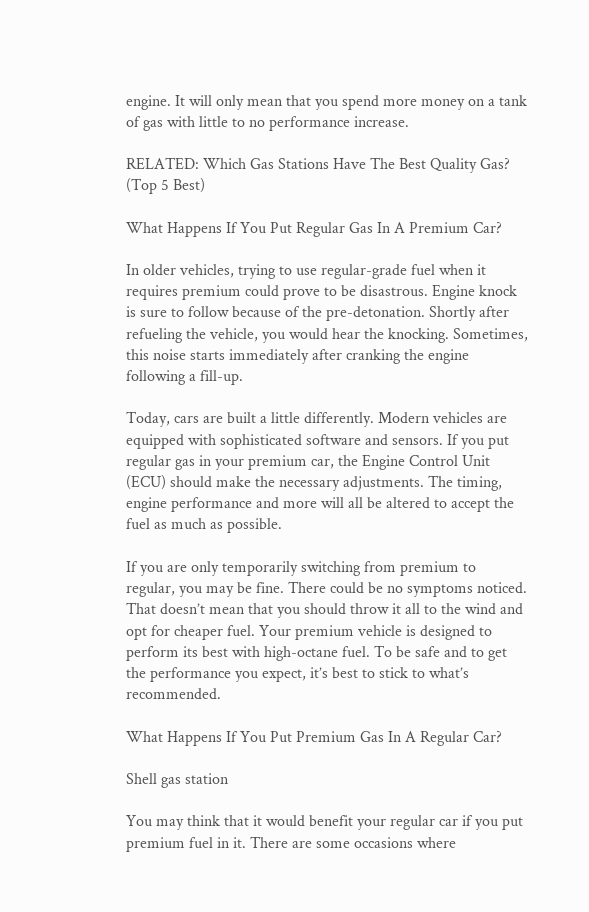engine. It will only mean that you spend more money on a tank of gas with little to no performance increase.

RELATED: Which Gas Stations Have The Best Quality Gas? (Top 5 Best)

What Happens If You Put Regular Gas In A Premium Car?

In older vehicles, trying to use regular-grade fuel when it requires premium could prove to be disastrous. Engine knock is sure to follow because of the pre-detonation. Shortly after refueling the vehicle, you would hear the knocking. Sometimes, this noise starts immediately after cranking the engine following a fill-up.

Today, cars are built a little differently. Modern vehicles are equipped with sophisticated software and sensors. If you put regular gas in your premium car, the Engine Control Unit (ECU) should make the necessary adjustments. The timing, engine performance and more will all be altered to accept the fuel as much as possible.

If you are only temporarily switching from premium to regular, you may be fine. There could be no symptoms noticed. That doesn’t mean that you should throw it all to the wind and opt for cheaper fuel. Your premium vehicle is designed to perform its best with high-octane fuel. To be safe and to get the performance you expect, it’s best to stick to what’s recommended.

What Happens If You Put Premium Gas In A Regular Car?

Shell gas station

You may think that it would benefit your regular car if you put premium fuel in it. There are some occasions where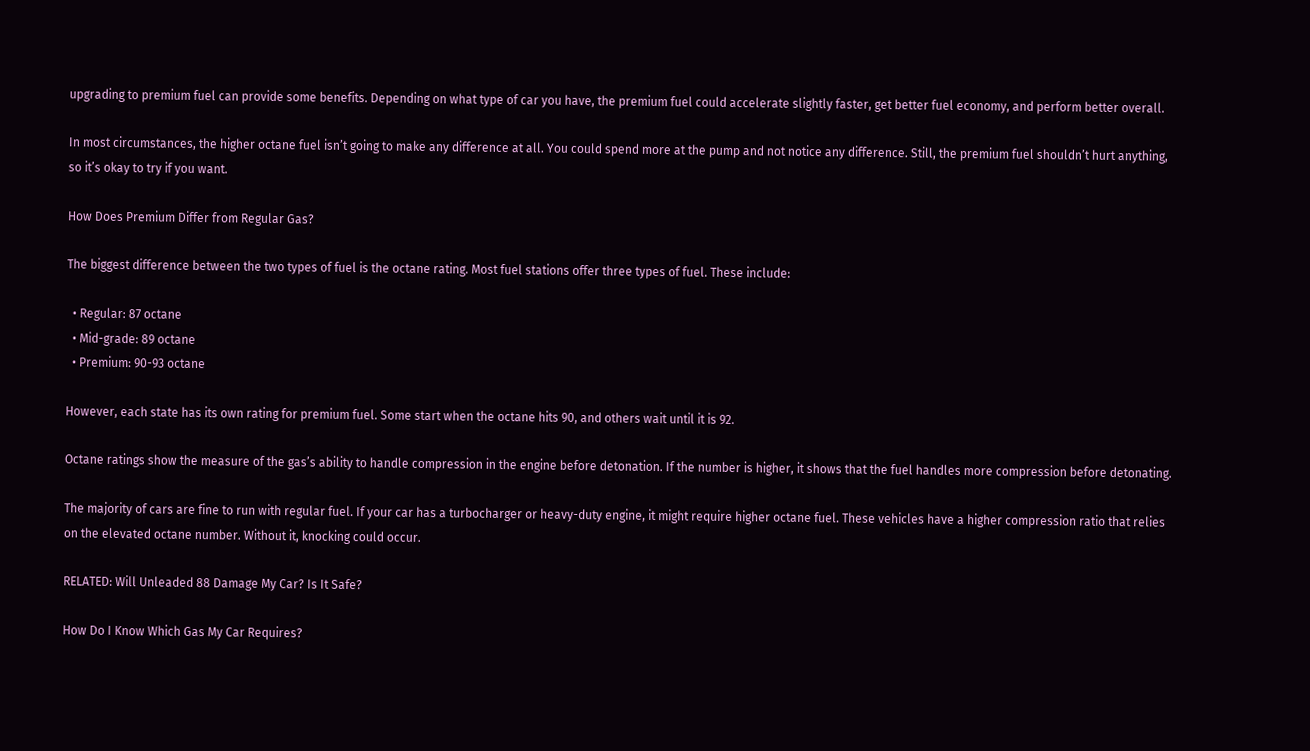upgrading to premium fuel can provide some benefits. Depending on what type of car you have, the premium fuel could accelerate slightly faster, get better fuel economy, and perform better overall.

In most circumstances, the higher octane fuel isn’t going to make any difference at all. You could spend more at the pump and not notice any difference. Still, the premium fuel shouldn’t hurt anything, so it’s okay to try if you want.

How Does Premium Differ from Regular Gas?

The biggest difference between the two types of fuel is the octane rating. Most fuel stations offer three types of fuel. These include:

  • Regular: 87 octane
  • Mid-grade: 89 octane
  • Premium: 90-93 octane

However, each state has its own rating for premium fuel. Some start when the octane hits 90, and others wait until it is 92.

Octane ratings show the measure of the gas’s ability to handle compression in the engine before detonation. If the number is higher, it shows that the fuel handles more compression before detonating.

The majority of cars are fine to run with regular fuel. If your car has a turbocharger or heavy-duty engine, it might require higher octane fuel. These vehicles have a higher compression ratio that relies on the elevated octane number. Without it, knocking could occur.

RELATED: Will Unleaded 88 Damage My Car? Is It Safe?

How Do I Know Which Gas My Car Requires?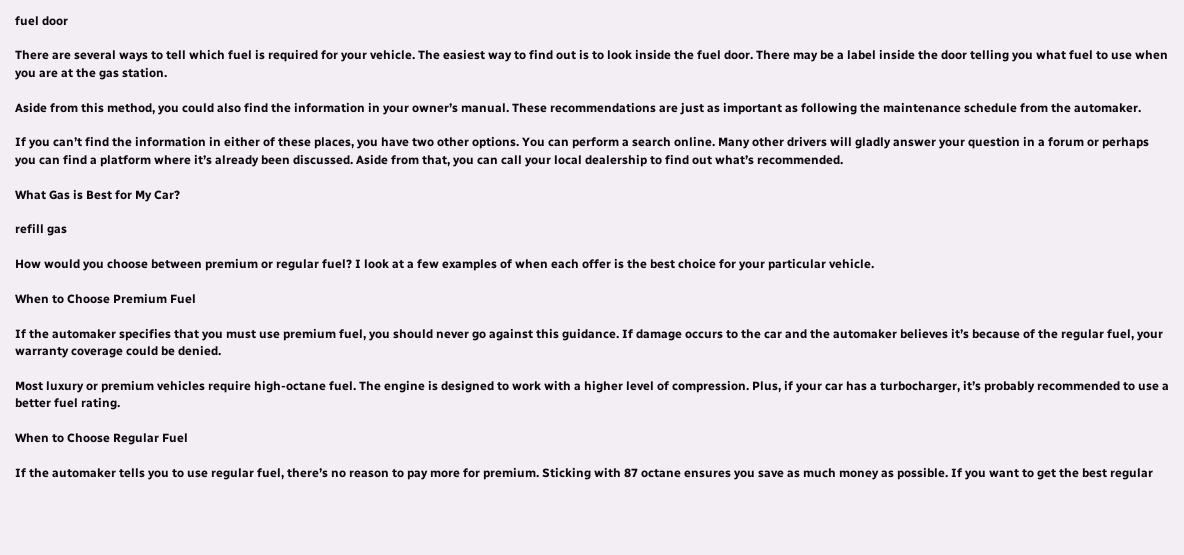fuel door

There are several ways to tell which fuel is required for your vehicle. The easiest way to find out is to look inside the fuel door. There may be a label inside the door telling you what fuel to use when you are at the gas station.

Aside from this method, you could also find the information in your owner’s manual. These recommendations are just as important as following the maintenance schedule from the automaker.

If you can’t find the information in either of these places, you have two other options. You can perform a search online. Many other drivers will gladly answer your question in a forum or perhaps you can find a platform where it’s already been discussed. Aside from that, you can call your local dealership to find out what’s recommended.

What Gas is Best for My Car?

refill gas

How would you choose between premium or regular fuel? I look at a few examples of when each offer is the best choice for your particular vehicle.

When to Choose Premium Fuel

If the automaker specifies that you must use premium fuel, you should never go against this guidance. If damage occurs to the car and the automaker believes it’s because of the regular fuel, your warranty coverage could be denied.

Most luxury or premium vehicles require high-octane fuel. The engine is designed to work with a higher level of compression. Plus, if your car has a turbocharger, it’s probably recommended to use a better fuel rating.

When to Choose Regular Fuel

If the automaker tells you to use regular fuel, there’s no reason to pay more for premium. Sticking with 87 octane ensures you save as much money as possible. If you want to get the best regular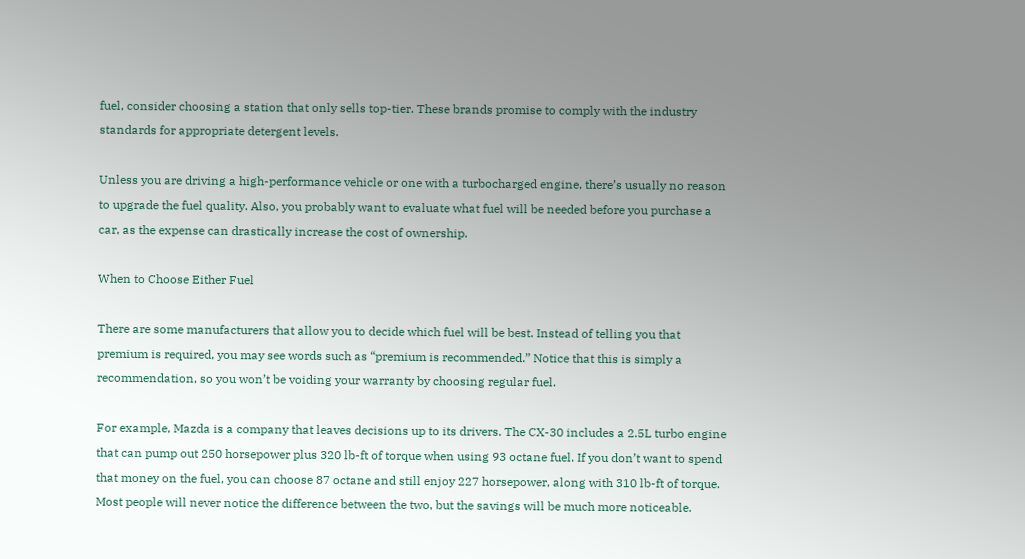fuel, consider choosing a station that only sells top-tier. These brands promise to comply with the industry standards for appropriate detergent levels.

Unless you are driving a high-performance vehicle or one with a turbocharged engine, there’s usually no reason to upgrade the fuel quality. Also, you probably want to evaluate what fuel will be needed before you purchase a car, as the expense can drastically increase the cost of ownership.

When to Choose Either Fuel

There are some manufacturers that allow you to decide which fuel will be best. Instead of telling you that premium is required, you may see words such as “premium is recommended.” Notice that this is simply a recommendation, so you won’t be voiding your warranty by choosing regular fuel.

For example, Mazda is a company that leaves decisions up to its drivers. The CX-30 includes a 2.5L turbo engine that can pump out 250 horsepower plus 320 lb-ft of torque when using 93 octane fuel. If you don’t want to spend that money on the fuel, you can choose 87 octane and still enjoy 227 horsepower, along with 310 lb-ft of torque. Most people will never notice the difference between the two, but the savings will be much more noticeable.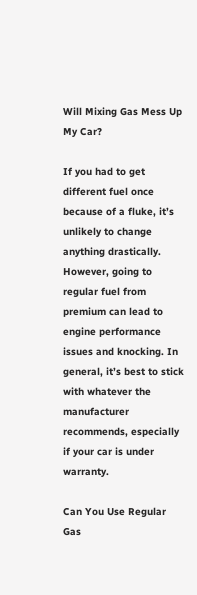Will Mixing Gas Mess Up My Car?

If you had to get different fuel once because of a fluke, it’s unlikely to change anything drastically. However, going to regular fuel from premium can lead to engine performance issues and knocking. In general, it’s best to stick with whatever the manufacturer recommends, especially if your car is under warranty.

Can You Use Regular Gas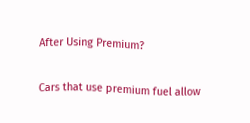After Using Premium?

Cars that use premium fuel allow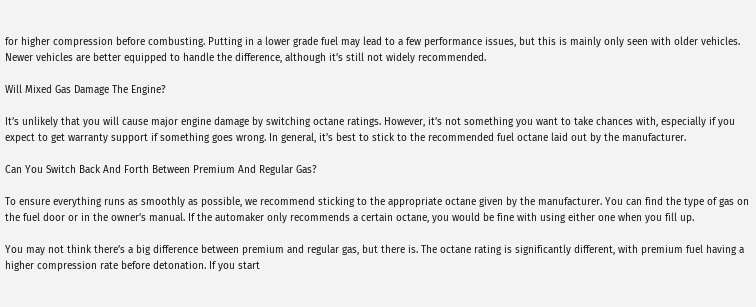for higher compression before combusting. Putting in a lower grade fuel may lead to a few performance issues, but this is mainly only seen with older vehicles. Newer vehicles are better equipped to handle the difference, although it’s still not widely recommended.

Will Mixed Gas Damage The Engine?

It’s unlikely that you will cause major engine damage by switching octane ratings. However, it’s not something you want to take chances with, especially if you expect to get warranty support if something goes wrong. In general, it’s best to stick to the recommended fuel octane laid out by the manufacturer.

Can You Switch Back And Forth Between Premium And Regular Gas?

To ensure everything runs as smoothly as possible, we recommend sticking to the appropriate octane given by the manufacturer. You can find the type of gas on the fuel door or in the owner’s manual. If the automaker only recommends a certain octane, you would be fine with using either one when you fill up.

You may not think there’s a big difference between premium and regular gas, but there is. The octane rating is significantly different, with premium fuel having a higher compression rate before detonation. If you start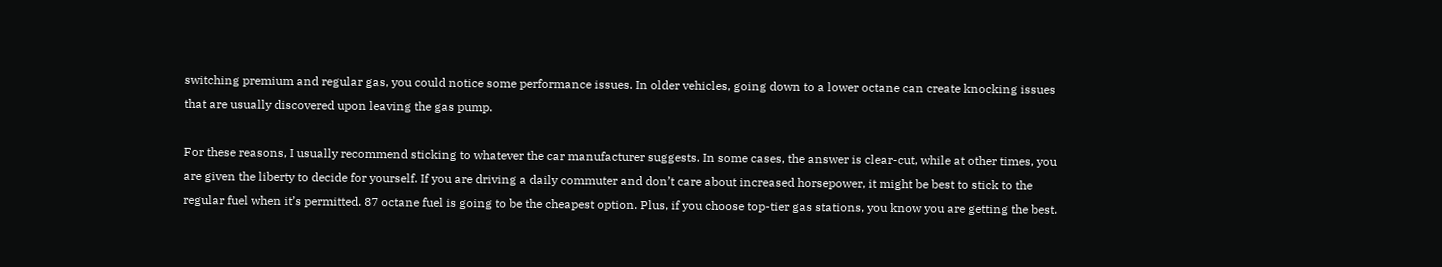switching premium and regular gas, you could notice some performance issues. In older vehicles, going down to a lower octane can create knocking issues that are usually discovered upon leaving the gas pump.

For these reasons, I usually recommend sticking to whatever the car manufacturer suggests. In some cases, the answer is clear-cut, while at other times, you are given the liberty to decide for yourself. If you are driving a daily commuter and don’t care about increased horsepower, it might be best to stick to the regular fuel when it’s permitted. 87 octane fuel is going to be the cheapest option. Plus, if you choose top-tier gas stations, you know you are getting the best.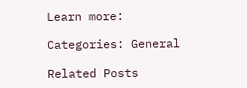Learn more:

Categories: General

Related Posts